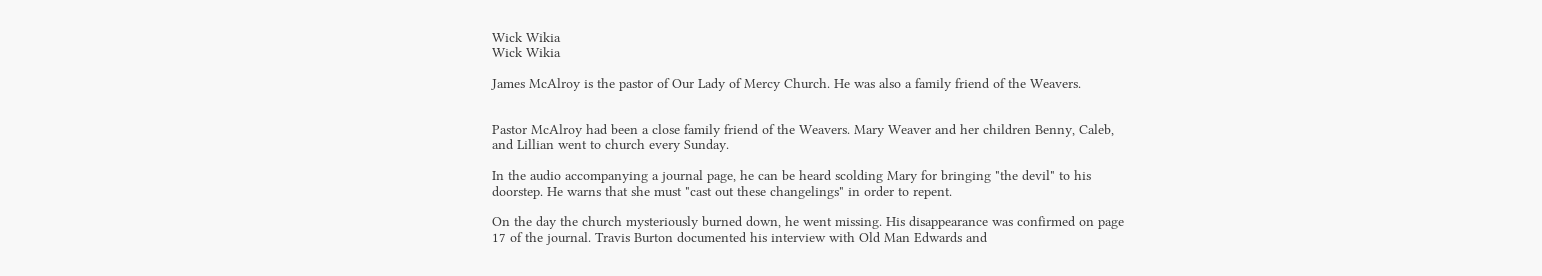Wick Wikia
Wick Wikia

James McAlroy is the pastor of Our Lady of Mercy Church. He was also a family friend of the Weavers.


Pastor McAlroy had been a close family friend of the Weavers. Mary Weaver and her children Benny, Caleb, and Lillian went to church every Sunday.

In the audio accompanying a journal page, he can be heard scolding Mary for bringing "the devil" to his doorstep. He warns that she must "cast out these changelings" in order to repent.

On the day the church mysteriously burned down, he went missing. His disappearance was confirmed on page 17 of the journal. Travis Burton documented his interview with Old Man Edwards and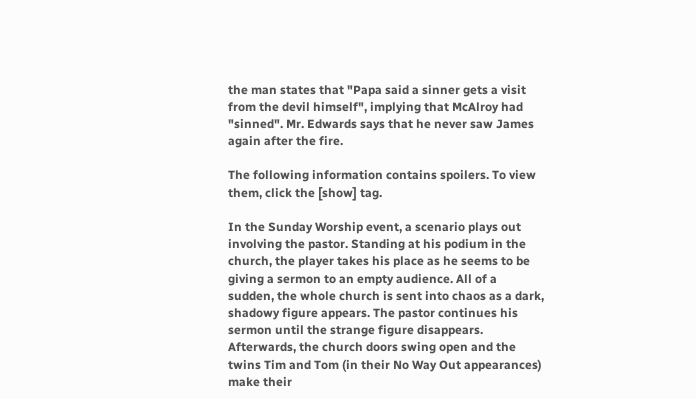the man states that "Papa said a sinner gets a visit from the devil himself", implying that McAlroy had "sinned". Mr. Edwards says that he never saw James again after the fire.

The following information contains spoilers. To view them, click the [show] tag.

In the Sunday Worship event, a scenario plays out involving the pastor. Standing at his podium in the church, the player takes his place as he seems to be giving a sermon to an empty audience. All of a sudden, the whole church is sent into chaos as a dark, shadowy figure appears. The pastor continues his sermon until the strange figure disappears. Afterwards, the church doors swing open and the twins Tim and Tom (in their No Way Out appearances) make their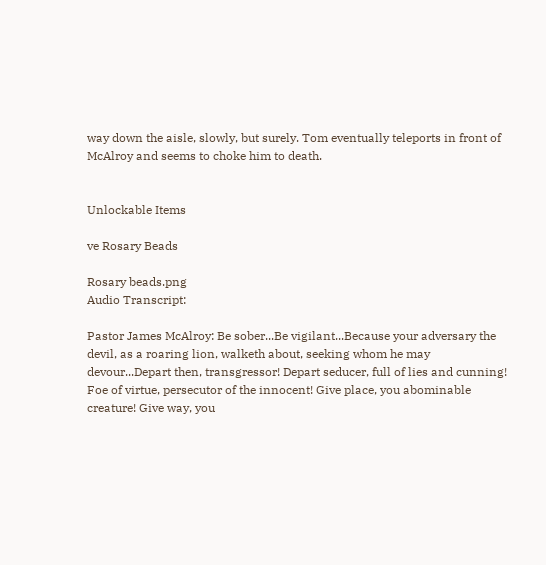way down the aisle, slowly, but surely. Tom eventually teleports in front of McAlroy and seems to choke him to death.


Unlockable Items

ve Rosary Beads

Rosary beads.png
Audio Transcript:

Pastor James McAlroy: Be sober...Be vigilant...Because your adversary the devil, as a roaring lion, walketh about, seeking whom he may devour...Depart then, transgressor! Depart seducer, full of lies and cunning! Foe of virtue, persecutor of the innocent! Give place, you abominable creature! Give way, you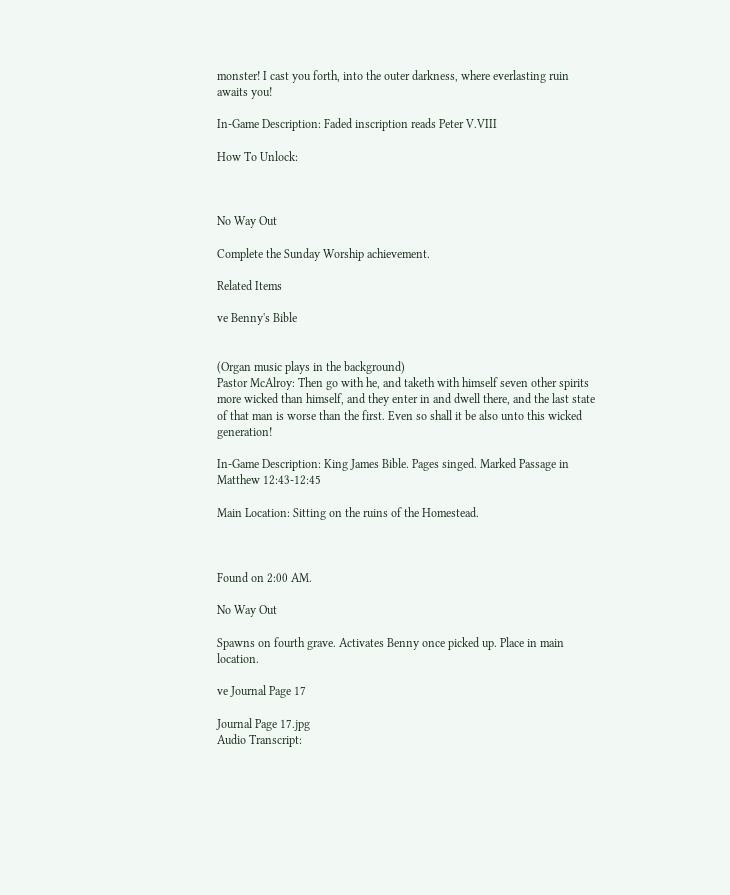monster! I cast you forth, into the outer darkness, where everlasting ruin awaits you!

In-Game Description: Faded inscription reads Peter V.VIII

How To Unlock:



No Way Out

Complete the Sunday Worship achievement.

Related Items

ve Benny's Bible


(Organ music plays in the background)
Pastor McAlroy: Then go with he, and taketh with himself seven other spirits more wicked than himself, and they enter in and dwell there, and the last state of that man is worse than the first. Even so shall it be also unto this wicked generation!

In-Game Description: King James Bible. Pages singed. Marked Passage in Matthew 12:43-12:45

Main Location: Sitting on the ruins of the Homestead.



Found on 2:00 AM.

No Way Out

Spawns on fourth grave. Activates Benny once picked up. Place in main location.

ve Journal Page 17

Journal Page 17.jpg
Audio Transcript: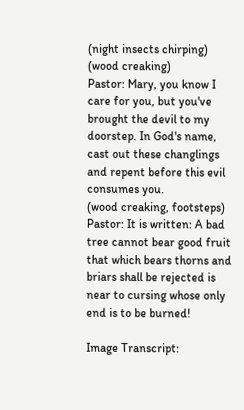(night insects chirping)
(wood creaking)
Pastor: Mary, you know I care for you, but you've brought the devil to my doorstep. In God's name, cast out these changlings and repent before this evil consumes you.
(wood creaking, footsteps)
Pastor: It is written: A bad tree cannot bear good fruit that which bears thorns and briars shall be rejected is near to cursing whose only end is to be burned!

Image Transcript: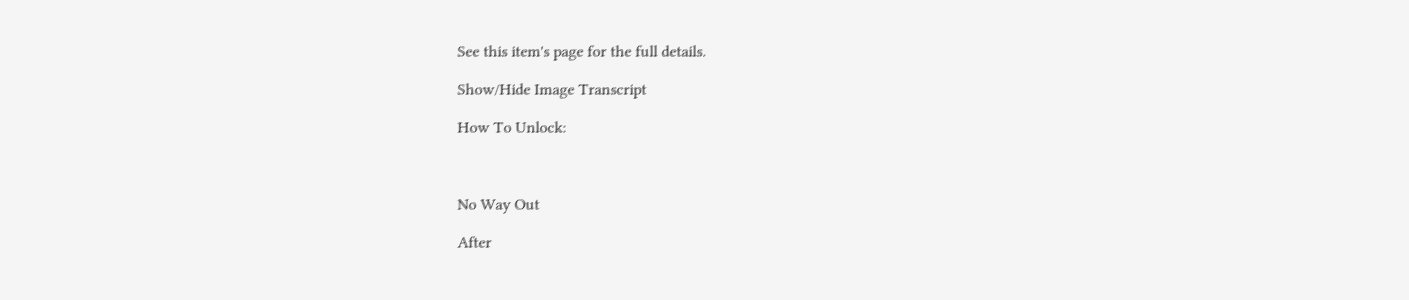See this item's page for the full details.

Show/Hide Image Transcript

How To Unlock:



No Way Out

After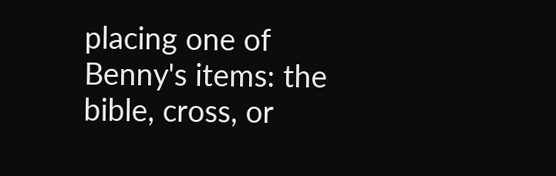placing one of Benny's items: the bible, cross, or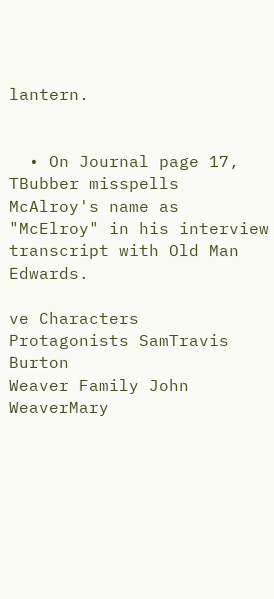lantern.


  • On Journal page 17, TBubber misspells McAlroy's name as "McElroy" in his interview transcript with Old Man Edwards.

ve Characters
Protagonists SamTravis Burton
Weaver Family John WeaverMary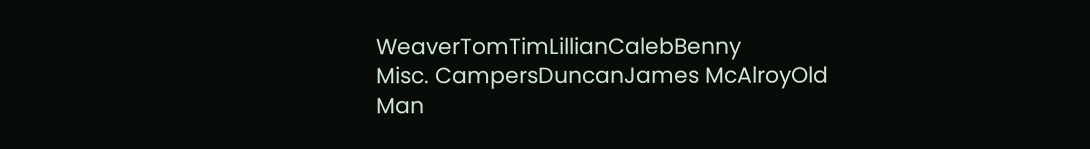WeaverTomTimLillianCalebBenny
Misc. CampersDuncanJames McAlroyOld Man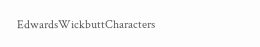EdwardsWickbuttCharacters